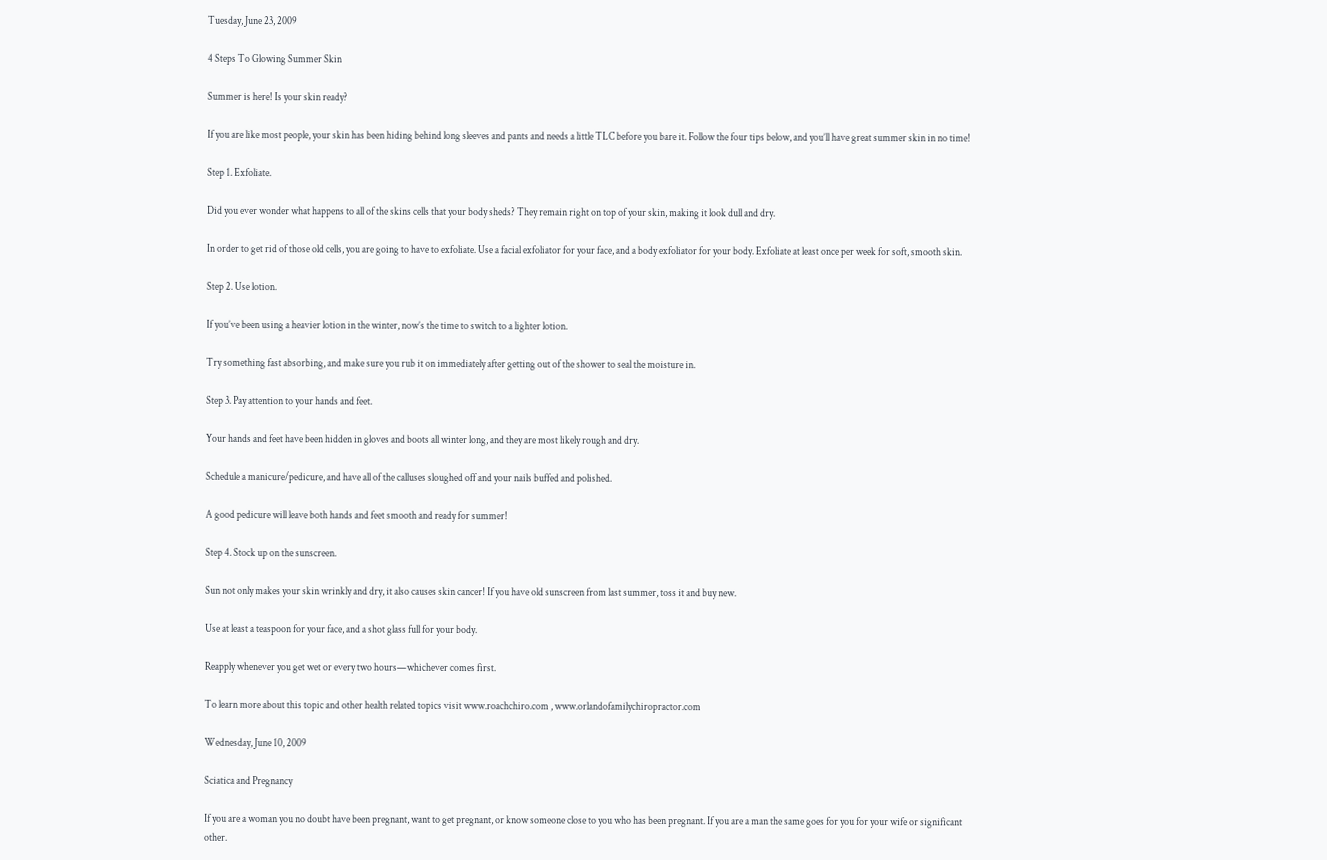Tuesday, June 23, 2009

4 Steps To Glowing Summer Skin

Summer is here! Is your skin ready?

If you are like most people, your skin has been hiding behind long sleeves and pants and needs a little TLC before you bare it. Follow the four tips below, and you’ll have great summer skin in no time!

Step 1. Exfoliate.

Did you ever wonder what happens to all of the skins cells that your body sheds? They remain right on top of your skin, making it look dull and dry.

In order to get rid of those old cells, you are going to have to exfoliate. Use a facial exfoliator for your face, and a body exfoliator for your body. Exfoliate at least once per week for soft, smooth skin.

Step 2. Use lotion.

If you’ve been using a heavier lotion in the winter, now’s the time to switch to a lighter lotion.

Try something fast absorbing, and make sure you rub it on immediately after getting out of the shower to seal the moisture in.

Step 3. Pay attention to your hands and feet.

Your hands and feet have been hidden in gloves and boots all winter long, and they are most likely rough and dry.

Schedule a manicure/pedicure, and have all of the calluses sloughed off and your nails buffed and polished.

A good pedicure will leave both hands and feet smooth and ready for summer!

Step 4. Stock up on the sunscreen.

Sun not only makes your skin wrinkly and dry, it also causes skin cancer! If you have old sunscreen from last summer, toss it and buy new.

Use at least a teaspoon for your face, and a shot glass full for your body.

Reapply whenever you get wet or every two hours—whichever comes first.

To learn more about this topic and other health related topics visit www.roachchiro.com , www.orlandofamilychiropractor.com

Wednesday, June 10, 2009

Sciatica and Pregnancy

If you are a woman you no doubt have been pregnant, want to get pregnant, or know someone close to you who has been pregnant. If you are a man the same goes for you for your wife or significant other.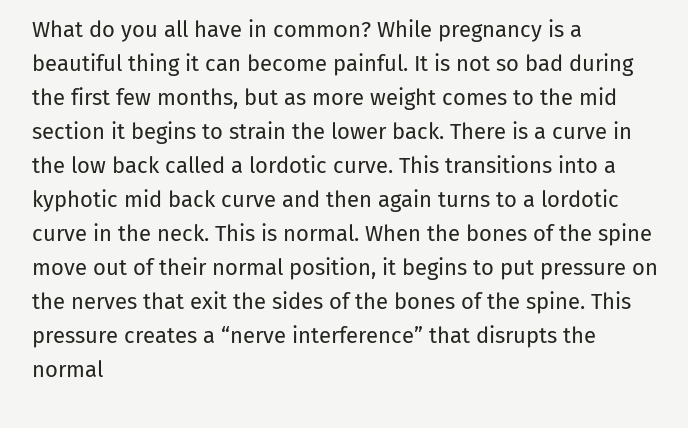What do you all have in common? While pregnancy is a beautiful thing it can become painful. It is not so bad during the first few months, but as more weight comes to the mid section it begins to strain the lower back. There is a curve in the low back called a lordotic curve. This transitions into a kyphotic mid back curve and then again turns to a lordotic curve in the neck. This is normal. When the bones of the spine move out of their normal position, it begins to put pressure on the nerves that exit the sides of the bones of the spine. This pressure creates a “nerve interference” that disrupts the normal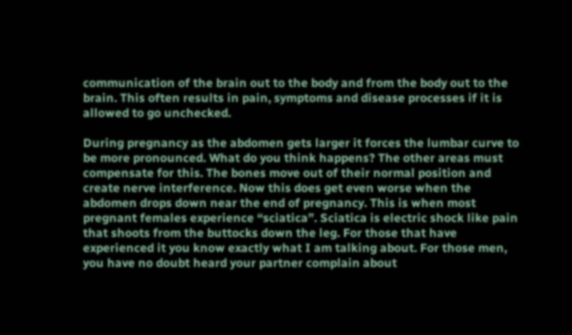communication of the brain out to the body and from the body out to the brain. This often results in pain, symptoms and disease processes if it is allowed to go unchecked.

During pregnancy as the abdomen gets larger it forces the lumbar curve to be more pronounced. What do you think happens? The other areas must compensate for this. The bones move out of their normal position and create nerve interference. Now this does get even worse when the abdomen drops down near the end of pregnancy. This is when most pregnant females experience “sciatica”. Sciatica is electric shock like pain that shoots from the buttocks down the leg. For those that have experienced it you know exactly what I am talking about. For those men, you have no doubt heard your partner complain about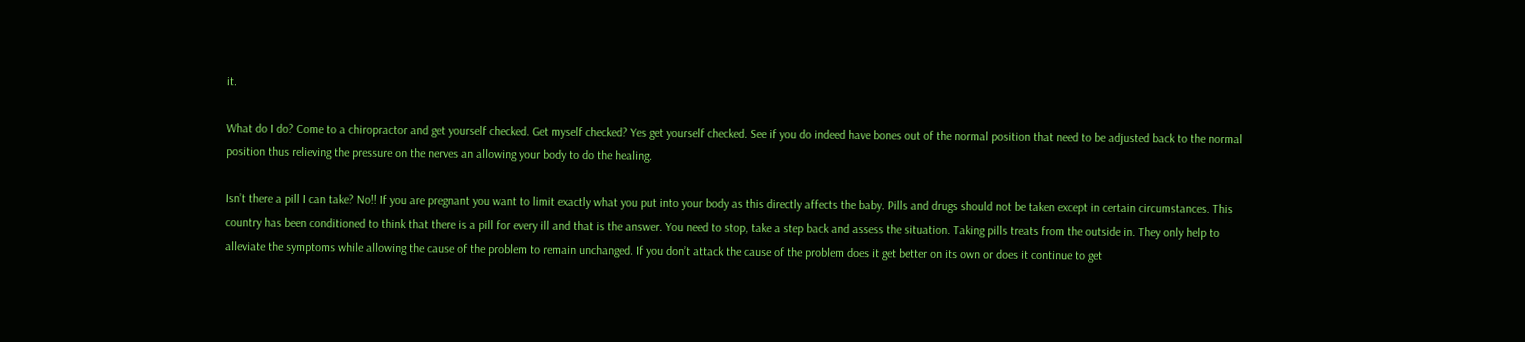it.

What do I do? Come to a chiropractor and get yourself checked. Get myself checked? Yes get yourself checked. See if you do indeed have bones out of the normal position that need to be adjusted back to the normal position thus relieving the pressure on the nerves an allowing your body to do the healing.

Isn’t there a pill I can take? No!! If you are pregnant you want to limit exactly what you put into your body as this directly affects the baby. Pills and drugs should not be taken except in certain circumstances. This country has been conditioned to think that there is a pill for every ill and that is the answer. You need to stop, take a step back and assess the situation. Taking pills treats from the outside in. They only help to alleviate the symptoms while allowing the cause of the problem to remain unchanged. If you don’t attack the cause of the problem does it get better on its own or does it continue to get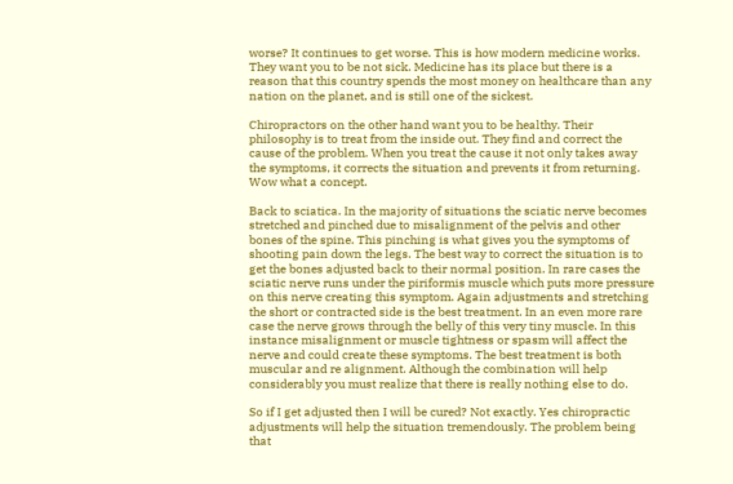worse? It continues to get worse. This is how modern medicine works. They want you to be not sick. Medicine has its place but there is a reason that this country spends the most money on healthcare than any nation on the planet, and is still one of the sickest.

Chiropractors on the other hand want you to be healthy. Their philosophy is to treat from the inside out. They find and correct the cause of the problem. When you treat the cause it not only takes away the symptoms, it corrects the situation and prevents it from returning. Wow what a concept.

Back to sciatica. In the majority of situations the sciatic nerve becomes stretched and pinched due to misalignment of the pelvis and other bones of the spine. This pinching is what gives you the symptoms of shooting pain down the legs. The best way to correct the situation is to get the bones adjusted back to their normal position. In rare cases the sciatic nerve runs under the piriformis muscle which puts more pressure on this nerve creating this symptom. Again adjustments and stretching the short or contracted side is the best treatment. In an even more rare case the nerve grows through the belly of this very tiny muscle. In this instance misalignment or muscle tightness or spasm will affect the nerve and could create these symptoms. The best treatment is both muscular and re alignment. Although the combination will help considerably you must realize that there is really nothing else to do.

So if I get adjusted then I will be cured? Not exactly. Yes chiropractic adjustments will help the situation tremendously. The problem being that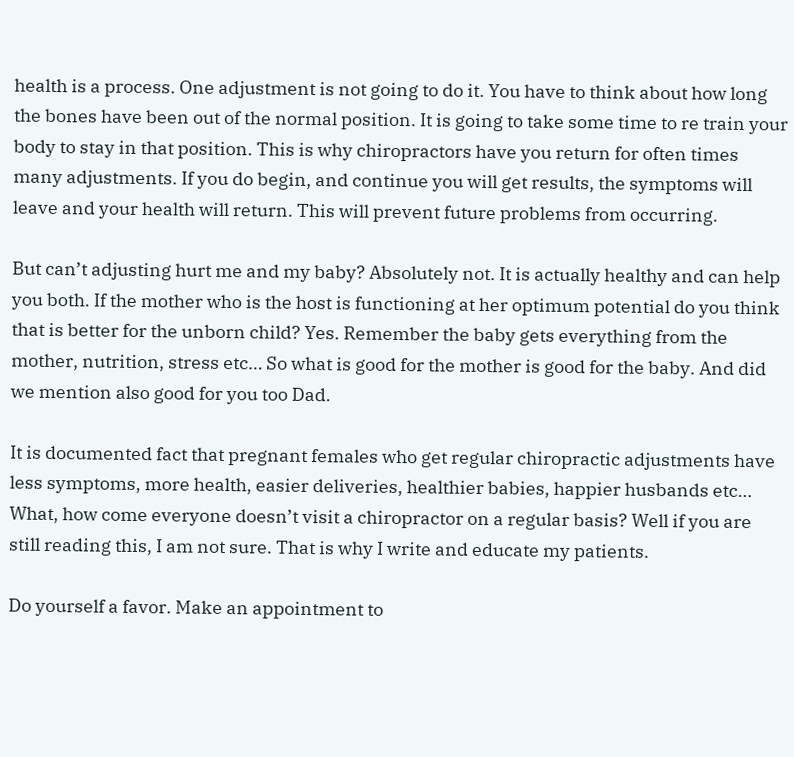health is a process. One adjustment is not going to do it. You have to think about how long the bones have been out of the normal position. It is going to take some time to re train your body to stay in that position. This is why chiropractors have you return for often times many adjustments. If you do begin, and continue you will get results, the symptoms will leave and your health will return. This will prevent future problems from occurring.

But can’t adjusting hurt me and my baby? Absolutely not. It is actually healthy and can help you both. If the mother who is the host is functioning at her optimum potential do you think that is better for the unborn child? Yes. Remember the baby gets everything from the mother, nutrition, stress etc… So what is good for the mother is good for the baby. And did we mention also good for you too Dad.

It is documented fact that pregnant females who get regular chiropractic adjustments have less symptoms, more health, easier deliveries, healthier babies, happier husbands etc… What, how come everyone doesn’t visit a chiropractor on a regular basis? Well if you are still reading this, I am not sure. That is why I write and educate my patients.

Do yourself a favor. Make an appointment to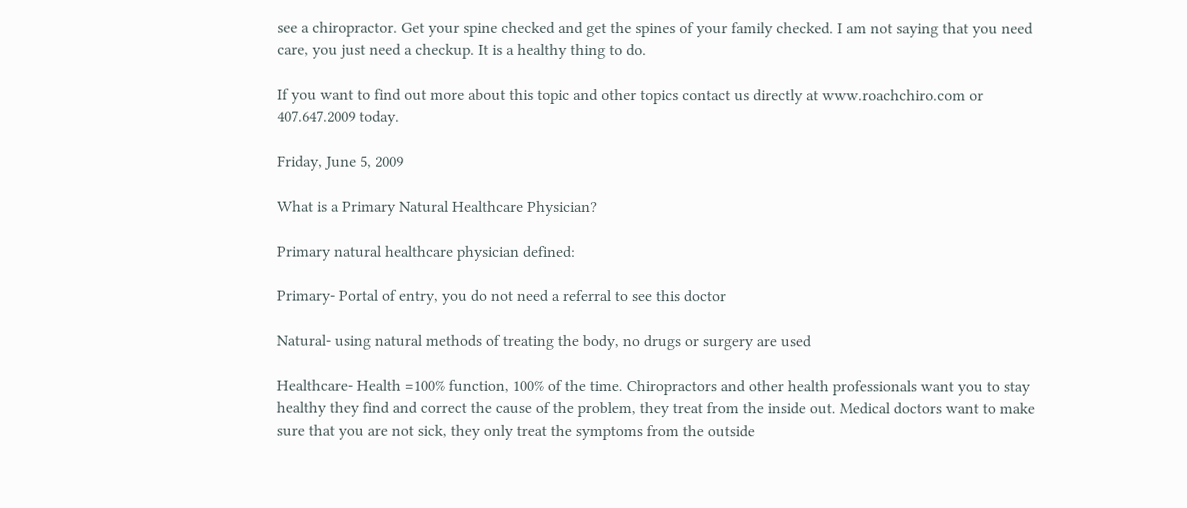see a chiropractor. Get your spine checked and get the spines of your family checked. I am not saying that you need care, you just need a checkup. It is a healthy thing to do.

If you want to find out more about this topic and other topics contact us directly at www.roachchiro.com or 407.647.2009 today.

Friday, June 5, 2009

What is a Primary Natural Healthcare Physician?

Primary natural healthcare physician defined:

Primary- Portal of entry, you do not need a referral to see this doctor

Natural- using natural methods of treating the body, no drugs or surgery are used

Healthcare- Health =100% function, 100% of the time. Chiropractors and other health professionals want you to stay healthy they find and correct the cause of the problem, they treat from the inside out. Medical doctors want to make sure that you are not sick, they only treat the symptoms from the outside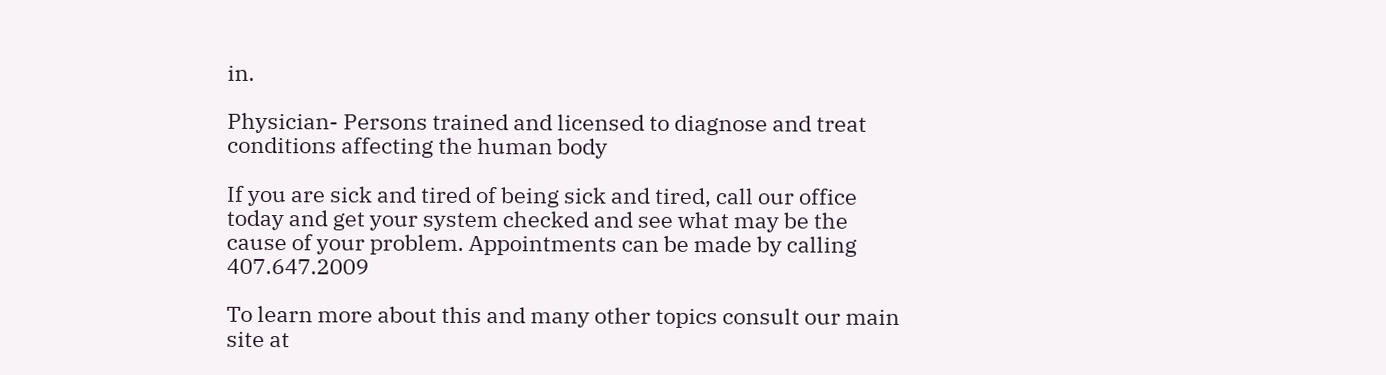in.

Physician- Persons trained and licensed to diagnose and treat conditions affecting the human body

If you are sick and tired of being sick and tired, call our office today and get your system checked and see what may be the cause of your problem. Appointments can be made by calling 407.647.2009

To learn more about this and many other topics consult our main site at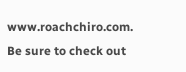www.roachchiro.com. Be sure to check out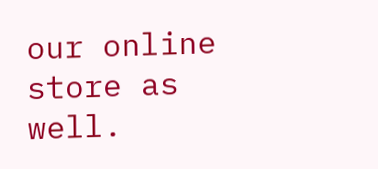our online store as well.